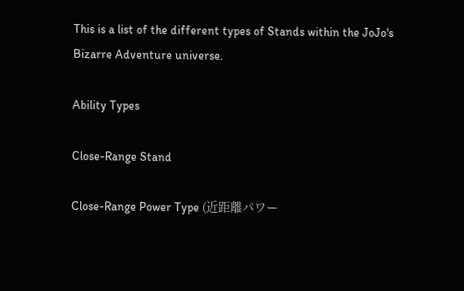This is a list of the different types of Stands within the JoJo's Bizarre Adventure universe.

Ability Types

Close-Range Stand

Close-Range Power Type (近距離パワー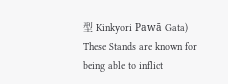型 Kinkyori Pawā Gata)
These Stands are known for being able to inflict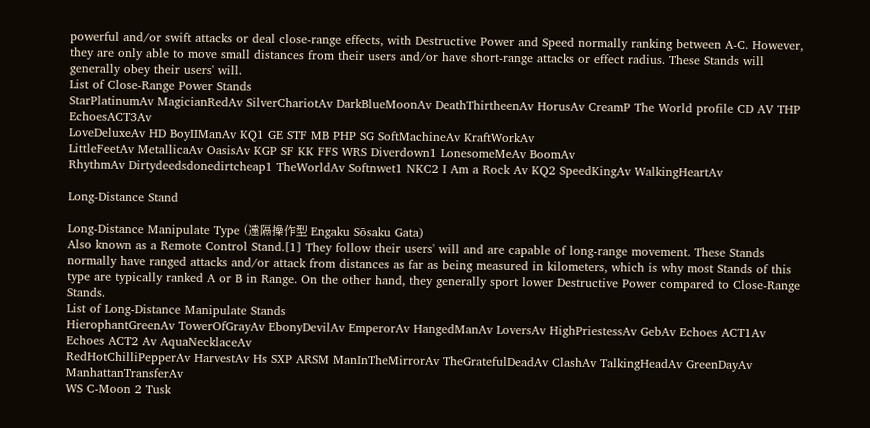powerful and/or swift attacks or deal close-range effects, with Destructive Power and Speed normally ranking between A-C. However, they are only able to move small distances from their users and/or have short-range attacks or effect radius. These Stands will generally obey their users' will.
List of Close-Range Power Stands
StarPlatinumAv MagicianRedAv SilverChariotAv DarkBlueMoonAv DeathThirtheenAv HorusAv CreamP The World profile CD AV THP EchoesACT3Av
LoveDeluxeAv HD BoyIIManAv KQ1 GE STF MB PHP SG SoftMachineAv KraftWorkAv
LittleFeetAv MetallicaAv OasisAv KGP SF KK FFS WRS Diverdown1 LonesomeMeAv BoomAv
RhythmAv Dirtydeedsdonedirtcheap1 TheWorldAv Softnwet1 NKC2 I Am a Rock Av KQ2 SpeedKingAv WalkingHeartAv

Long-Distance Stand

Long-Distance Manipulate Type (遠隔操作型 Engaku Sōsaku Gata)
Also known as a Remote Control Stand.[1] They follow their users' will and are capable of long-range movement. These Stands normally have ranged attacks and/or attack from distances as far as being measured in kilometers, which is why most Stands of this type are typically ranked A or B in Range. On the other hand, they generally sport lower Destructive Power compared to Close-Range Stands.
List of Long-Distance Manipulate Stands
HierophantGreenAv TowerOfGrayAv EbonyDevilAv EmperorAv HangedManAv LoversAv HighPriestessAv GebAv Echoes ACT1Av Echoes ACT2 Av AquaNecklaceAv
RedHotChilliPepperAv HarvestAv Hs SXP ARSM ManInTheMirrorAv TheGratefulDeadAv ClashAv TalkingHeadAv GreenDayAv ManhattanTransferAv
WS C-Moon 2 Tusk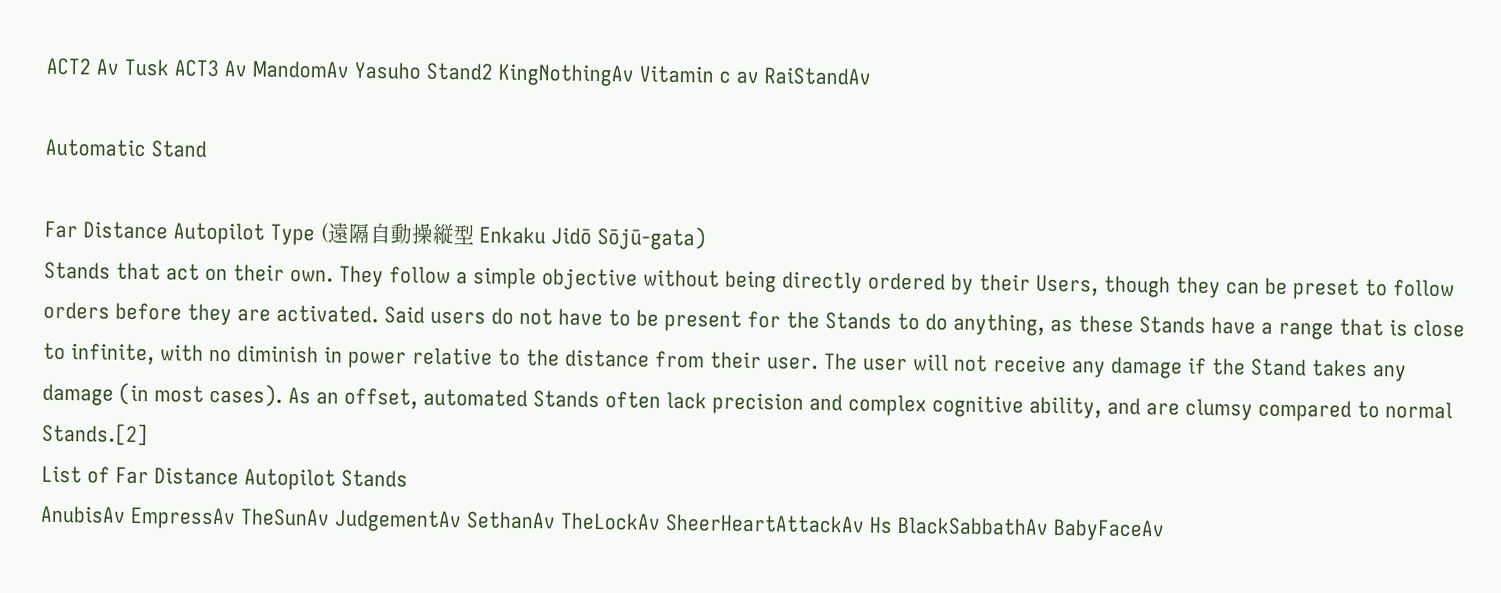ACT2 Av Tusk ACT3 Av MandomAv Yasuho Stand2 KingNothingAv Vitamin c av RaiStandAv

Automatic Stand

Far Distance Autopilot Type (遠隔自動操縦型 Enkaku Jidō Sōjū-gata)
Stands that act on their own. They follow a simple objective without being directly ordered by their Users, though they can be preset to follow orders before they are activated. Said users do not have to be present for the Stands to do anything, as these Stands have a range that is close to infinite, with no diminish in power relative to the distance from their user. The user will not receive any damage if the Stand takes any damage (in most cases). As an offset, automated Stands often lack precision and complex cognitive ability, and are clumsy compared to normal Stands.[2]
List of Far Distance Autopilot Stands
AnubisAv EmpressAv TheSunAv JudgementAv SethanAv TheLockAv SheerHeartAttackAv Hs BlackSabbathAv BabyFaceAv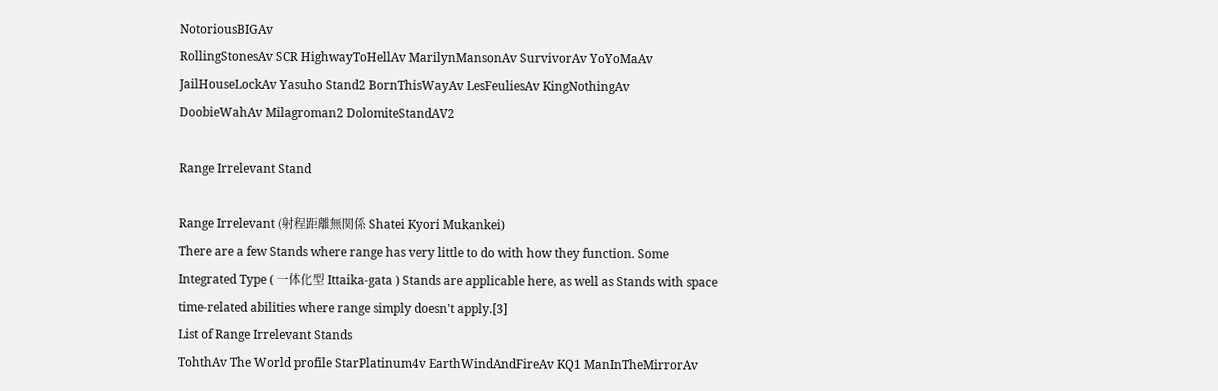NotoriousBIGAv
RollingStonesAv SCR HighwayToHellAv MarilynMansonAv SurvivorAv YoYoMaAv JailHouseLockAv Yasuho Stand2 BornThisWayAv LesFeuliesAv KingNothingAv
DoobieWahAv Milagroman2 DolomiteStandAV2

Range Irrelevant Stand

Range Irrelevant (射程距離無関係 Shatei Kyori Mukankei)
There are a few Stands where range has very little to do with how they function. Some Integrated Type ( 一体化型 Ittaika-gata ) Stands are applicable here, as well as Stands with space time-related abilities where range simply doesn't apply.[3]
List of Range Irrelevant Stands
TohthAv The World profile StarPlatinum4v EarthWindAndFireAv KQ1 ManInTheMirrorAv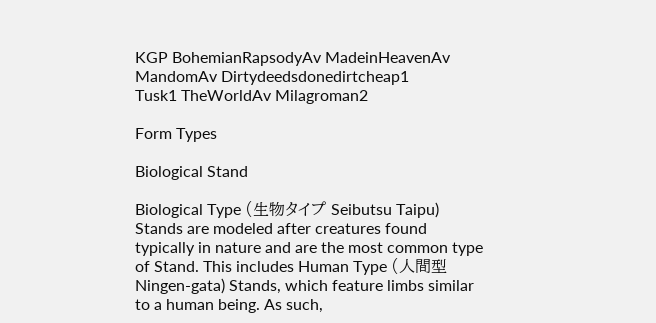KGP BohemianRapsodyAv MadeinHeavenAv MandomAv Dirtydeedsdonedirtcheap1
Tusk1 TheWorldAv Milagroman2

Form Types

Biological Stand

Biological Type (生物タイプ Seibutsu Taipu)
Stands are modeled after creatures found typically in nature and are the most common type of Stand. This includes Human Type (人間型 Ningen-gata) Stands, which feature limbs similar to a human being. As such,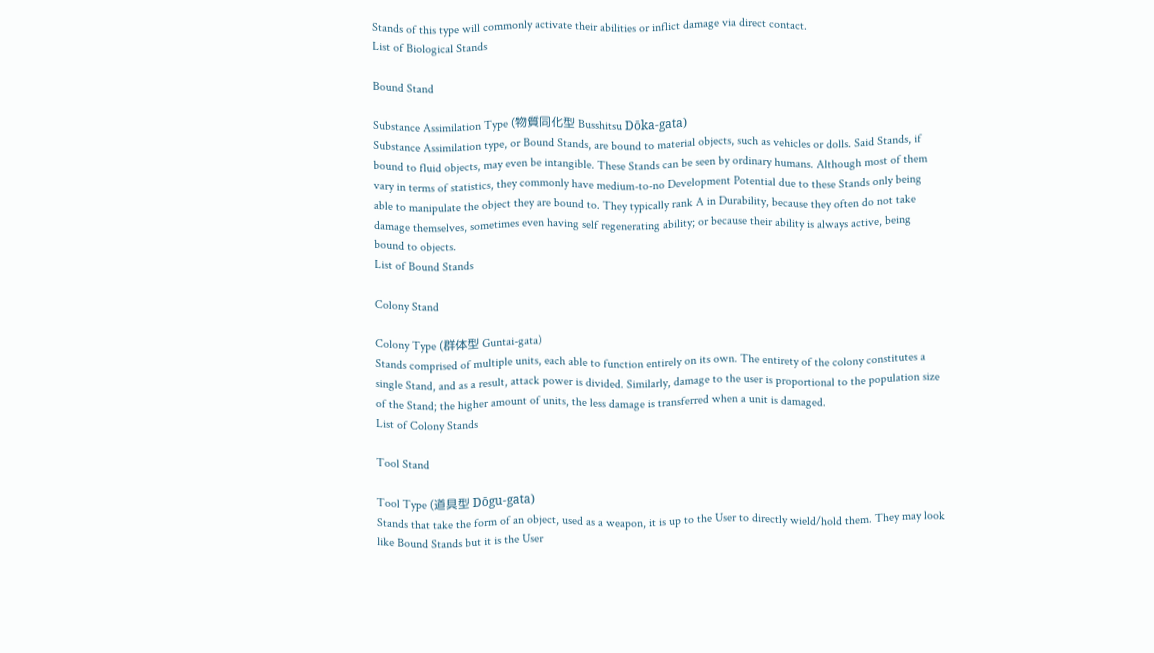Stands of this type will commonly activate their abilities or inflict damage via direct contact.
List of Biological Stands

Bound Stand

Substance Assimilation Type (物質同化型 Busshitsu Dōka-gata)
Substance Assimilation type, or Bound Stands, are bound to material objects, such as vehicles or dolls. Said Stands, if bound to fluid objects, may even be intangible. These Stands can be seen by ordinary humans. Although most of them vary in terms of statistics, they commonly have medium-to-no Development Potential due to these Stands only being able to manipulate the object they are bound to. They typically rank A in Durability, because they often do not take damage themselves, sometimes even having self regenerating ability; or because their ability is always active, being bound to objects.
List of Bound Stands

Colony Stand

Colony Type (群体型 Guntai-gata)
Stands comprised of multiple units, each able to function entirely on its own. The entirety of the colony constitutes a single Stand, and as a result, attack power is divided. Similarly, damage to the user is proportional to the population size of the Stand; the higher amount of units, the less damage is transferred when a unit is damaged.
List of Colony Stands

Tool Stand

Tool Type (道具型 Dōgu-gata)
Stands that take the form of an object, used as a weapon, it is up to the User to directly wield/hold them. They may look like Bound Stands but it is the User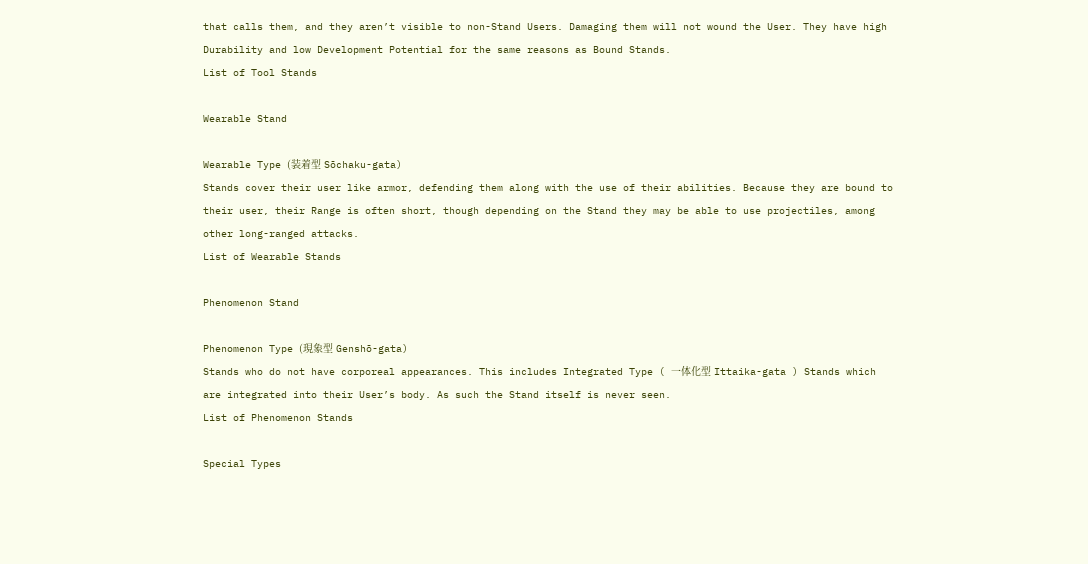that calls them, and they aren’t visible to non-Stand Users. Damaging them will not wound the User. They have high Durability and low Development Potential for the same reasons as Bound Stands.
List of Tool Stands

Wearable Stand

Wearable Type (装着型 Sōchaku-gata)
Stands cover their user like armor, defending them along with the use of their abilities. Because they are bound to their user, their Range is often short, though depending on the Stand they may be able to use projectiles, among other long-ranged attacks.
List of Wearable Stands

Phenomenon Stand

Phenomenon Type (現象型 Genshō-gata)
Stands who do not have corporeal appearances. This includes Integrated Type ( 一体化型 Ittaika-gata ) Stands which are integrated into their User’s body. As such the Stand itself is never seen.
List of Phenomenon Stands

Special Types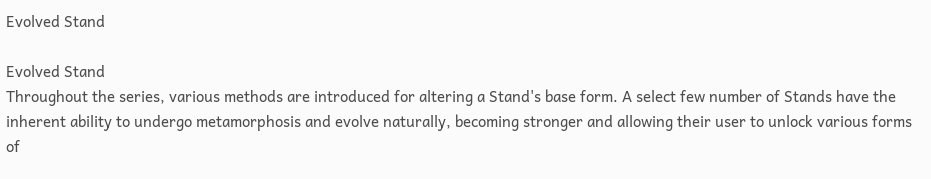Evolved Stand

Evolved Stand
Throughout the series, various methods are introduced for altering a Stand's base form. A select few number of Stands have the inherent ability to undergo metamorphosis and evolve naturally, becoming stronger and allowing their user to unlock various forms of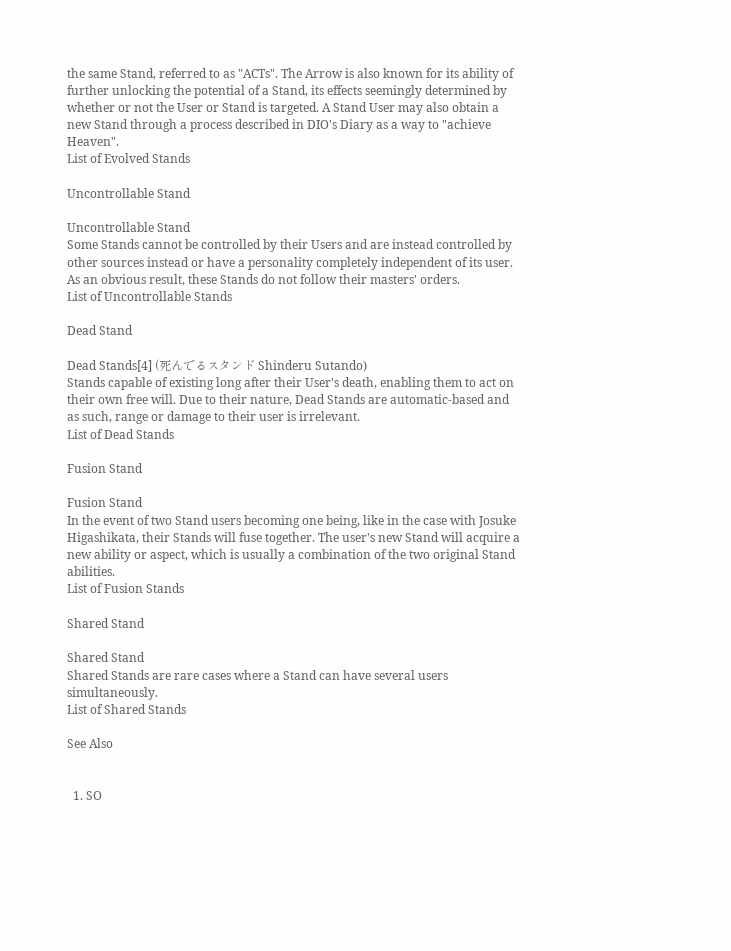the same Stand, referred to as "ACTs". The Arrow is also known for its ability of further unlocking the potential of a Stand, its effects seemingly determined by whether or not the User or Stand is targeted. A Stand User may also obtain a new Stand through a process described in DIO's Diary as a way to "achieve Heaven".
List of Evolved Stands

Uncontrollable Stand

Uncontrollable Stand
Some Stands cannot be controlled by their Users and are instead controlled by other sources instead or have a personality completely independent of its user. As an obvious result, these Stands do not follow their masters' orders.
List of Uncontrollable Stands

Dead Stand

Dead Stands[4] (死んでるスタンド Shinderu Sutando)
Stands capable of existing long after their User's death, enabling them to act on their own free will. Due to their nature, Dead Stands are automatic-based and as such, range or damage to their user is irrelevant.
List of Dead Stands

Fusion Stand

Fusion Stand
In the event of two Stand users becoming one being, like in the case with Josuke Higashikata, their Stands will fuse together. The user's new Stand will acquire a new ability or aspect, which is usually a combination of the two original Stand abilities.
List of Fusion Stands

Shared Stand

Shared Stand
Shared Stands are rare cases where a Stand can have several users simultaneously.
List of Shared Stands

See Also


  1. SO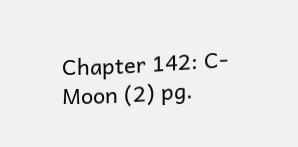Chapter 142: C-Moon (2) pg.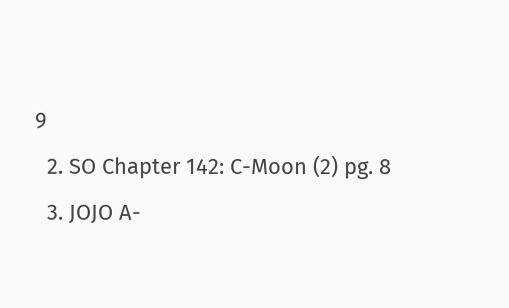9
  2. SO Chapter 142: C-Moon (2) pg. 8
  3. JOJO A-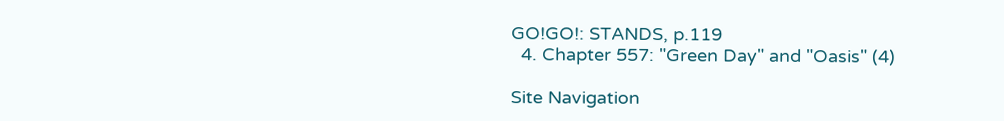GO!GO!: STANDS, p.119
  4. Chapter 557: "Green Day" and "Oasis" (4)

Site Navigation